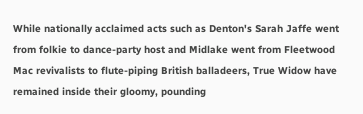While nationally acclaimed acts such as Denton's Sarah Jaffe went from folkie to dance-party host and Midlake went from Fleetwood Mac revivalists to flute-piping British balladeers, True Widow have remained inside their gloomy, pounding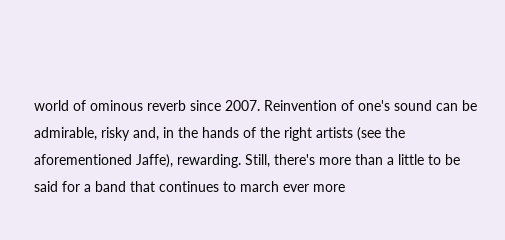world of ominous reverb since 2007. Reinvention of one's sound can be admirable, risky and, in the hands of the right artists (see the aforementioned Jaffe), rewarding. Still, there's more than a little to be said for a band that continues to march ever more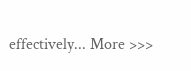effectively... More >>>